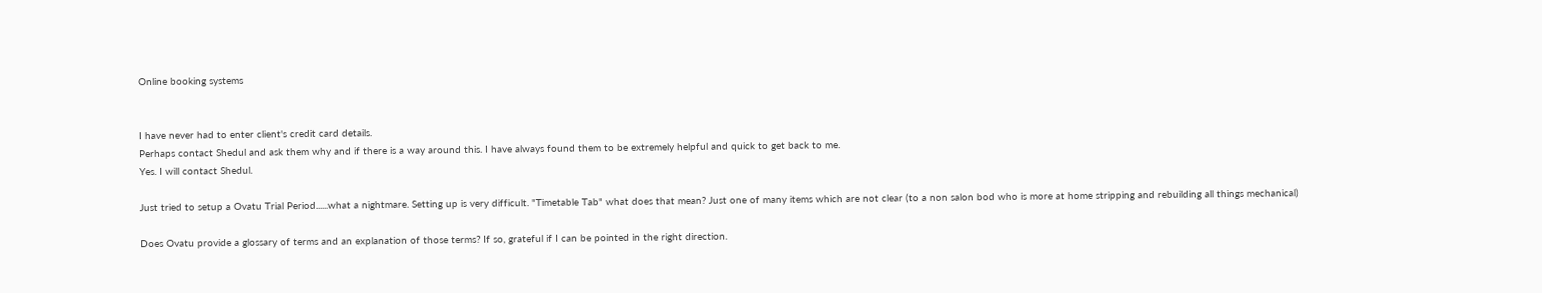Online booking systems


I have never had to enter client's credit card details.
Perhaps contact Shedul and ask them why and if there is a way around this. I have always found them to be extremely helpful and quick to get back to me.
Yes. I will contact Shedul.

Just tried to setup a Ovatu Trial Period......what a nightmare. Setting up is very difficult. "Timetable Tab" what does that mean? Just one of many items which are not clear (to a non salon bod who is more at home stripping and rebuilding all things mechanical)

Does Ovatu provide a glossary of terms and an explanation of those terms? If so, grateful if I can be pointed in the right direction.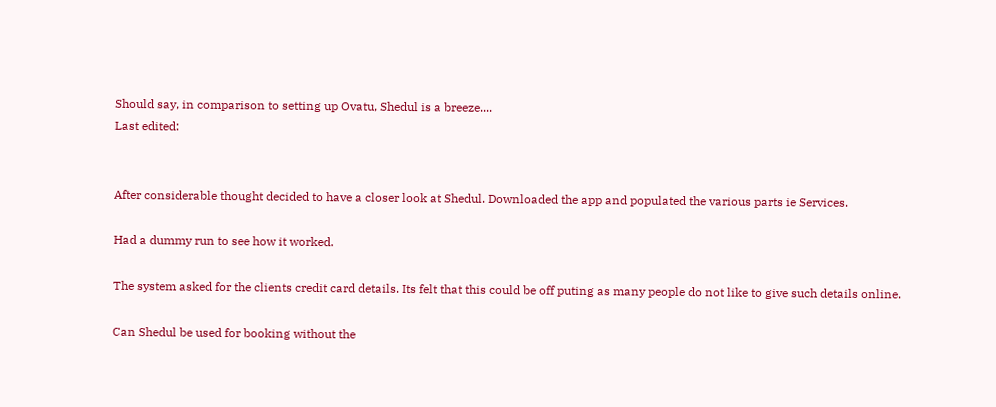Should say, in comparison to setting up Ovatu, Shedul is a breeze....
Last edited:


After considerable thought decided to have a closer look at Shedul. Downloaded the app and populated the various parts ie Services.

Had a dummy run to see how it worked.

The system asked for the clients credit card details. Its felt that this could be off puting as many people do not like to give such details online.

Can Shedul be used for booking without the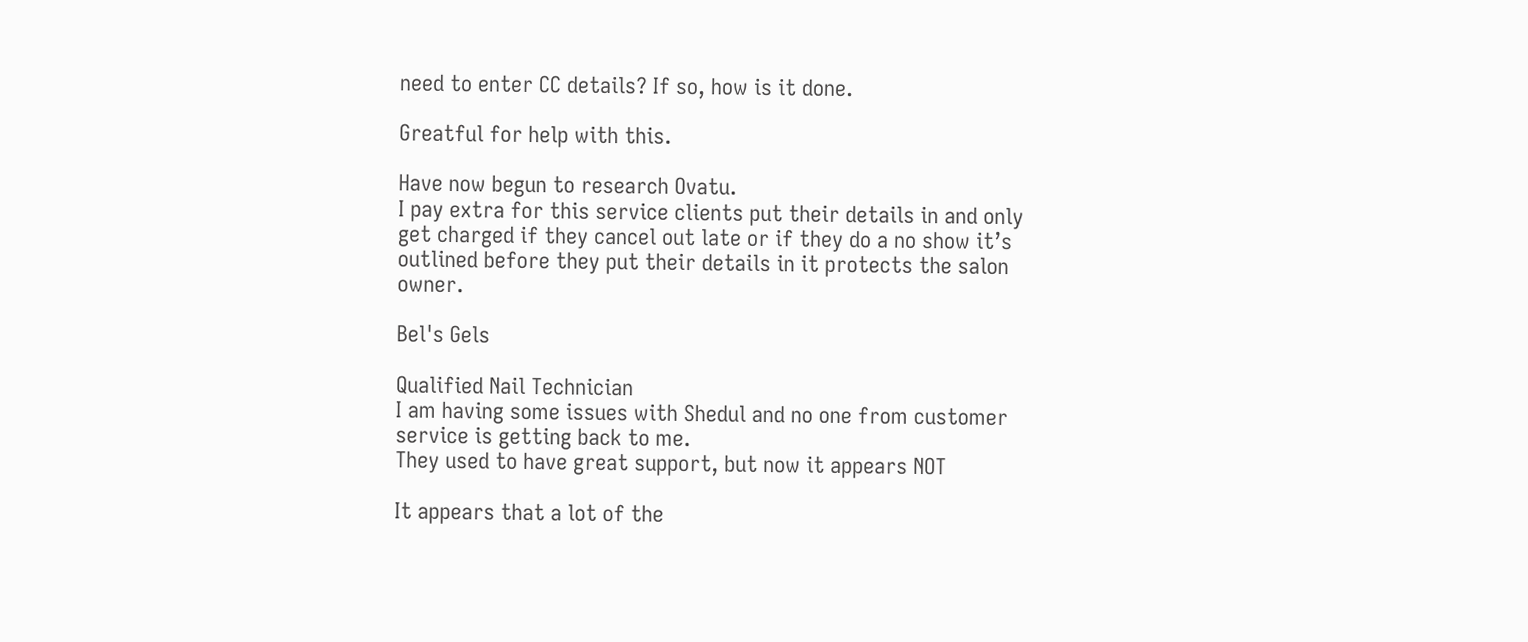need to enter CC details? If so, how is it done.

Greatful for help with this.

Have now begun to research Ovatu.
I pay extra for this service clients put their details in and only get charged if they cancel out late or if they do a no show it’s outlined before they put their details in it protects the salon owner.

Bel's Gels

Qualified Nail Technician
I am having some issues with Shedul and no one from customer service is getting back to me.
They used to have great support, but now it appears NOT

It appears that a lot of the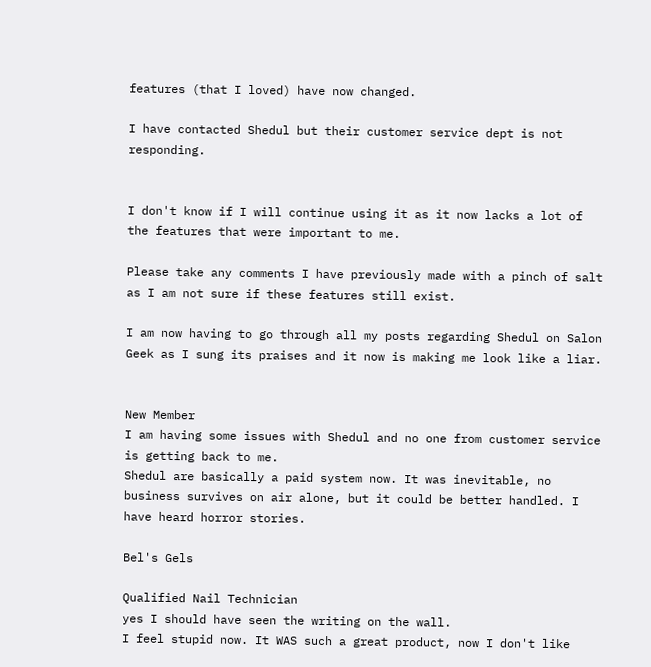features (that I loved) have now changed.

I have contacted Shedul but their customer service dept is not responding.


I don't know if I will continue using it as it now lacks a lot of the features that were important to me.

Please take any comments I have previously made with a pinch of salt as I am not sure if these features still exist.

I am now having to go through all my posts regarding Shedul on Salon Geek as I sung its praises and it now is making me look like a liar.


New Member
I am having some issues with Shedul and no one from customer service is getting back to me.
Shedul are basically a paid system now. It was inevitable, no business survives on air alone, but it could be better handled. I have heard horror stories.

Bel's Gels

Qualified Nail Technician
yes I should have seen the writing on the wall.
I feel stupid now. It WAS such a great product, now I don't like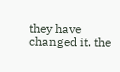they have changed it. the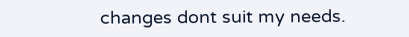changes dont suit my needs.